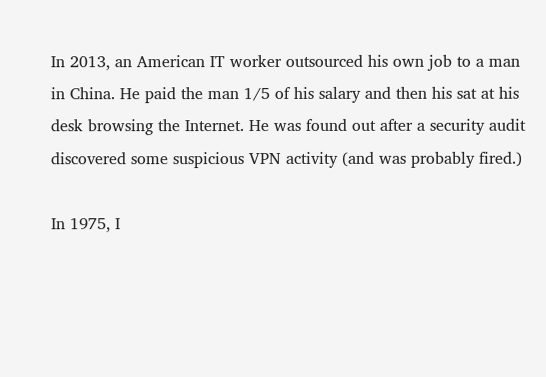In 2013, an American IT worker outsourced his own job to a man in China. He paid the man 1/5 of his salary and then his sat at his desk browsing the Internet. He was found out after a security audit discovered some suspicious VPN activity (and was probably fired.)

In 1975, I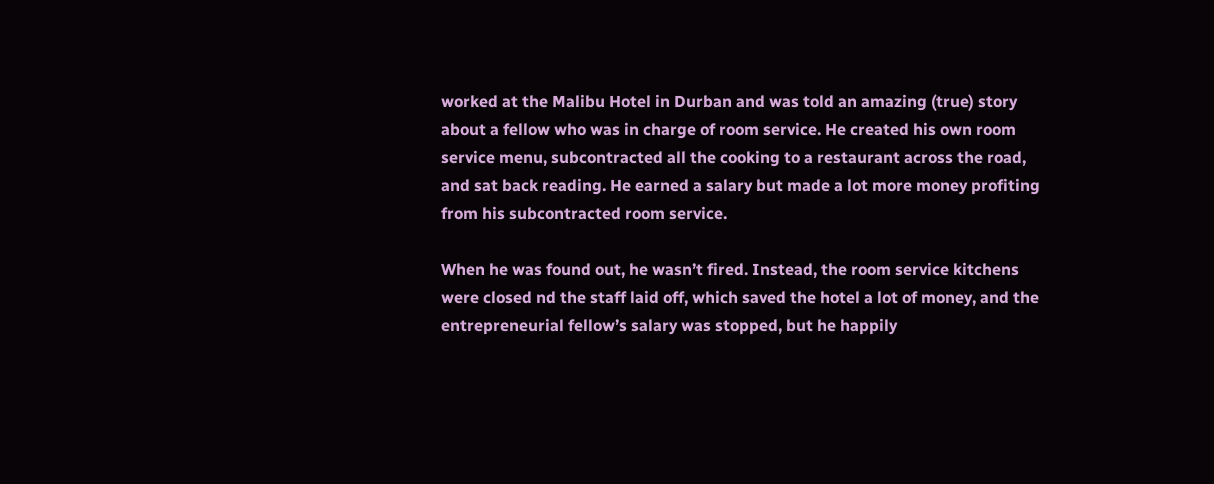worked at the Malibu Hotel in Durban and was told an amazing (true) story about a fellow who was in charge of room service. He created his own room service menu, subcontracted all the cooking to a restaurant across the road, and sat back reading. He earned a salary but made a lot more money profiting from his subcontracted room service.

When he was found out, he wasn’t fired. Instead, the room service kitchens were closed nd the staff laid off, which saved the hotel a lot of money, and the entrepreneurial fellow’s salary was stopped, but he happily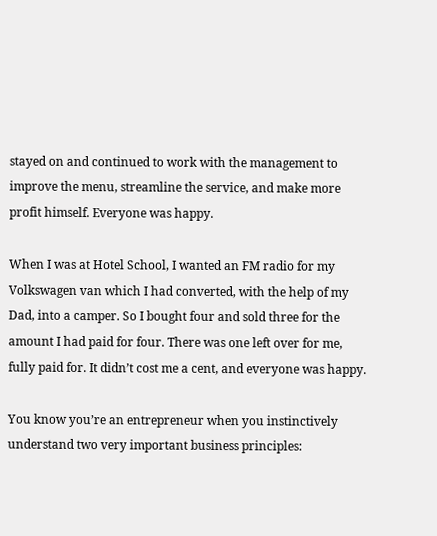stayed on and continued to work with the management to improve the menu, streamline the service, and make more profit himself. Everyone was happy.

When I was at Hotel School, I wanted an FM radio for my Volkswagen van which I had converted, with the help of my Dad, into a camper. So I bought four and sold three for the amount I had paid for four. There was one left over for me, fully paid for. It didn’t cost me a cent, and everyone was happy.

You know you’re an entrepreneur when you instinctively understand two very important business principles: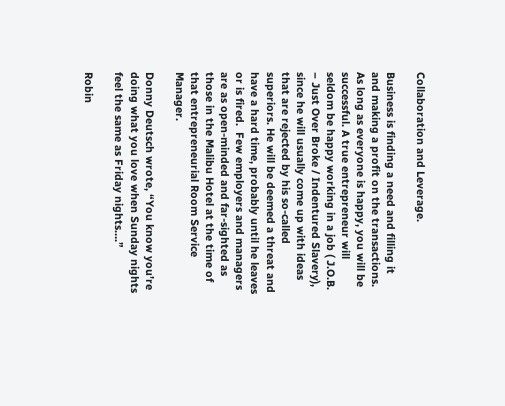Collaboration and Leverage.

Business is finding a need and filling it and making a profit on the transactions. As long as everyone is happy, you will be successful. A true entrepreneur will seldom be happy working in a job ( J.O.B. – Just Over Broke / Indentured Slavery), since he will usually come up with ideas that are rejected by his so-called superiors. He will be deemed a threat and have a hard time, probably until he leaves or is fired.  Few employers and managers are as open-minded and far-sighted as those in the Malibu Hotel at the time of that entrepreneurial Room Service Manager.

Donny Deutsch wrote, “You know you’re doing what you love when Sunday nights feel the same as Friday nights….”

Robin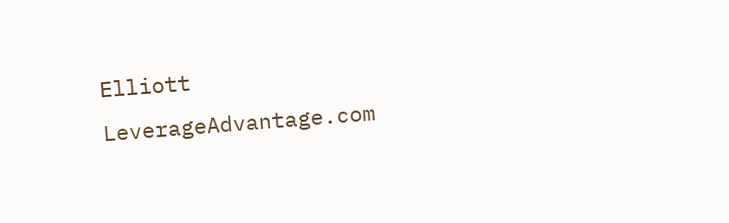Elliott   LeverageAdvantage.com